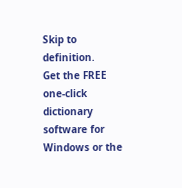Skip to definition.
Get the FREE one-click dictionary software for Windows or the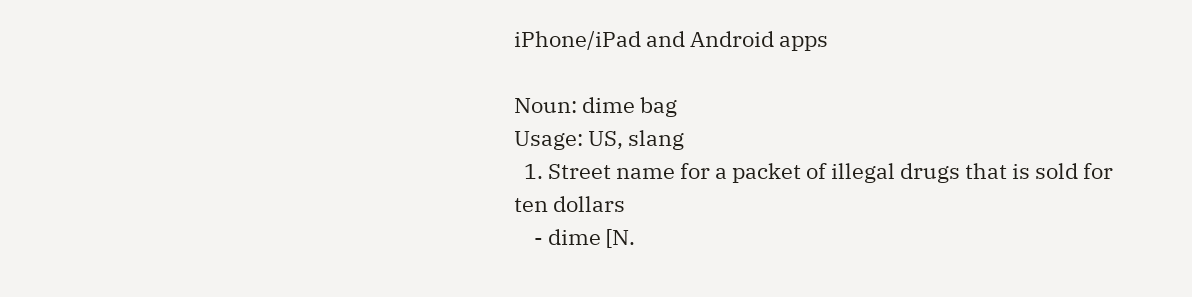iPhone/iPad and Android apps

Noun: dime bag
Usage: US, slang
  1. Street name for a packet of illegal drugs that is sold for ten dollars
    - dime [N.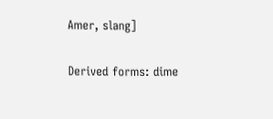Amer, slang]

Derived forms: dime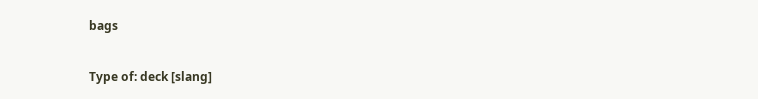bags

Type of: deck [slang]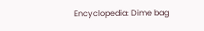Encyclopedia: Dime bag